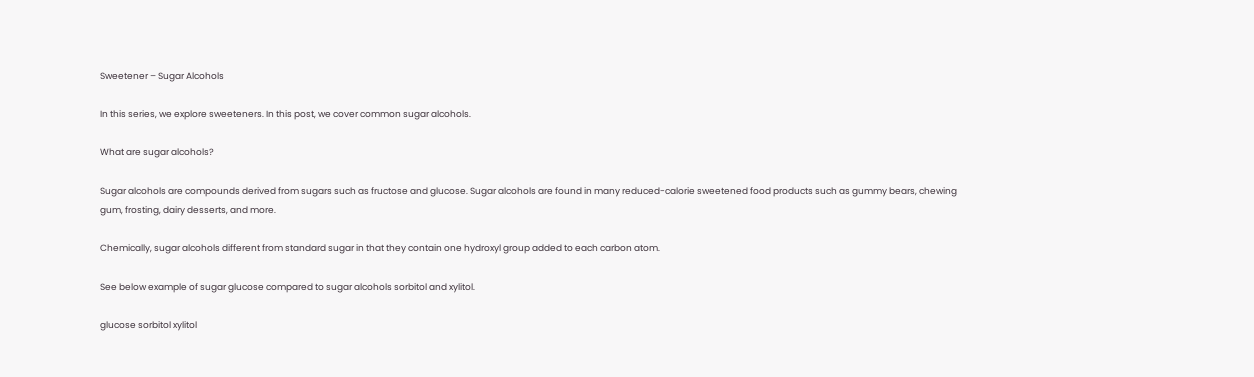Sweetener – Sugar Alcohols

In this series, we explore sweeteners. In this post, we cover common sugar alcohols.

What are sugar alcohols?

Sugar alcohols are compounds derived from sugars such as fructose and glucose. Sugar alcohols are found in many reduced-calorie sweetened food products such as gummy bears, chewing gum, frosting, dairy desserts, and more.

Chemically, sugar alcohols different from standard sugar in that they contain one hydroxyl group added to each carbon atom.

See below example of sugar glucose compared to sugar alcohols sorbitol and xylitol.

glucose sorbitol xylitol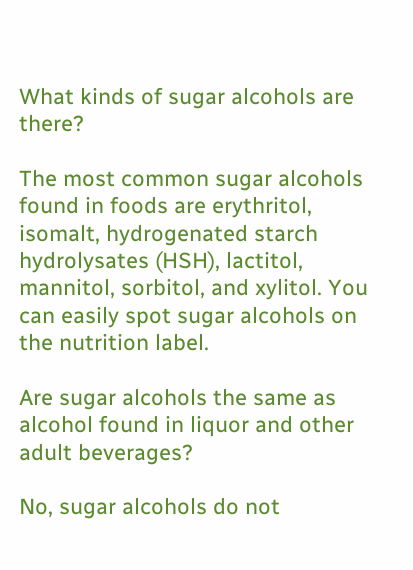What kinds of sugar alcohols are there?

The most common sugar alcohols found in foods are erythritol, isomalt, hydrogenated starch hydrolysates (HSH), lactitol, mannitol, sorbitol, and xylitol. You can easily spot sugar alcohols on the nutrition label.

Are sugar alcohols the same as alcohol found in liquor and other adult beverages?

No, sugar alcohols do not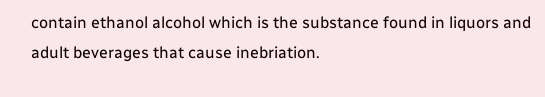contain ethanol alcohol which is the substance found in liquors and adult beverages that cause inebriation.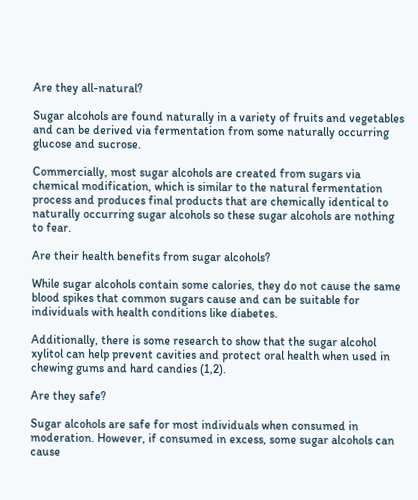Are they all-natural?

Sugar alcohols are found naturally in a variety of fruits and vegetables and can be derived via fermentation from some naturally occurring glucose and sucrose.

Commercially, most sugar alcohols are created from sugars via chemical modification, which is similar to the natural fermentation process and produces final products that are chemically identical to naturally occurring sugar alcohols so these sugar alcohols are nothing to fear.

Are their health benefits from sugar alcohols?

While sugar alcohols contain some calories, they do not cause the same blood spikes that common sugars cause and can be suitable for individuals with health conditions like diabetes.

Additionally, there is some research to show that the sugar alcohol xylitol can help prevent cavities and protect oral health when used in chewing gums and hard candies (1,2).

Are they safe?

Sugar alcohols are safe for most individuals when consumed in moderation. However, if consumed in excess, some sugar alcohols can cause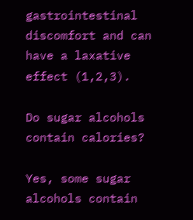gastrointestinal discomfort and can have a laxative effect (1,2,3).

Do sugar alcohols contain calories?

Yes, some sugar alcohols contain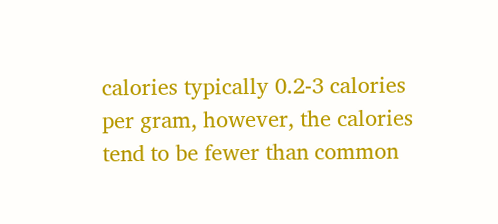calories typically 0.2-3 calories per gram, however, the calories tend to be fewer than common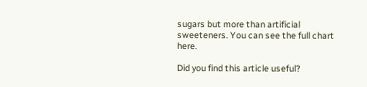sugars but more than artificial sweeteners. You can see the full chart here.

Did you find this article useful?